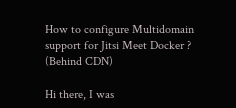How to configure Multidomain support for Jitsi Meet Docker ? (Behind CDN)

Hi there, I was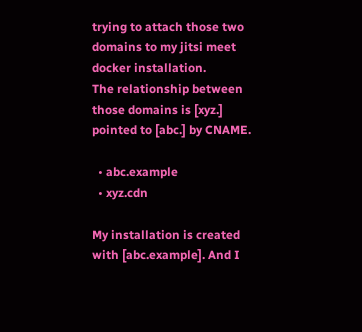trying to attach those two domains to my jitsi meet docker installation.
The relationship between those domains is [xyz.] pointed to [abc.] by CNAME.

  • abc.example
  • xyz.cdn

My installation is created with [abc.example]. And I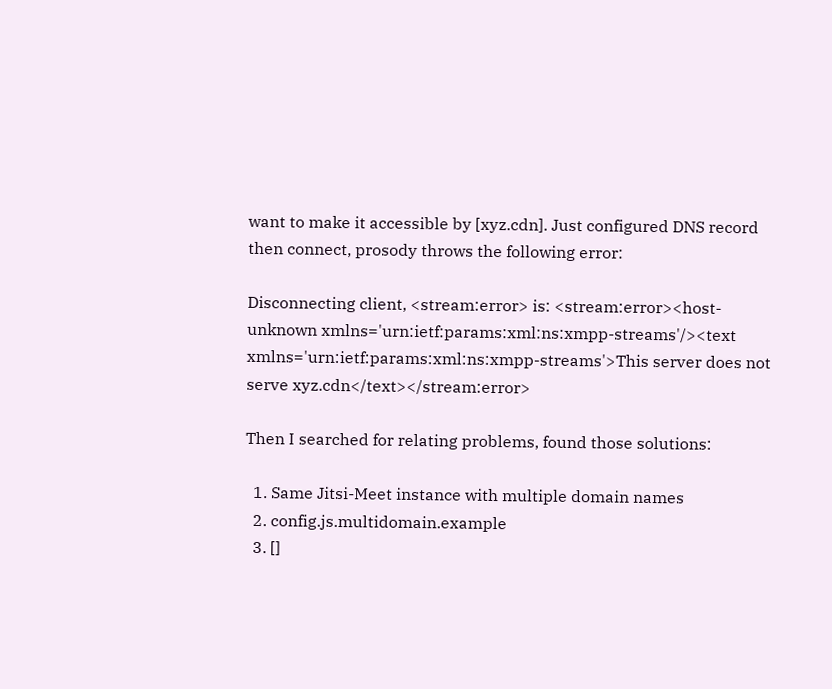want to make it accessible by [xyz.cdn]. Just configured DNS record then connect, prosody throws the following error:

Disconnecting client, <stream:error> is: <stream:error><host-unknown xmlns='urn:ietf:params:xml:ns:xmpp-streams'/><text xmlns='urn:ietf:params:xml:ns:xmpp-streams'>This server does not serve xyz.cdn</text></stream:error>

Then I searched for relating problems, found those solutions:

  1. Same Jitsi-Meet instance with multiple domain names
  2. config.js.multidomain.example
  3. []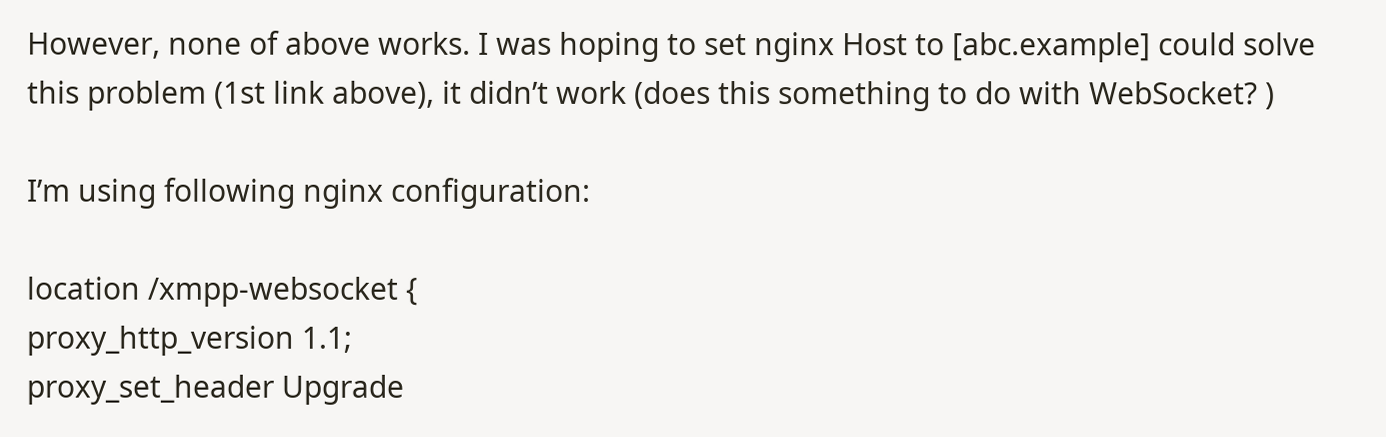However, none of above works. I was hoping to set nginx Host to [abc.example] could solve this problem (1st link above), it didn’t work (does this something to do with WebSocket? )

I’m using following nginx configuration:

location /xmpp-websocket {
proxy_http_version 1.1;
proxy_set_header Upgrade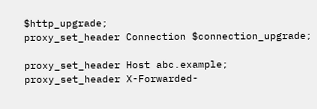$http_upgrade;
proxy_set_header Connection $connection_upgrade;

proxy_set_header Host abc.example;
proxy_set_header X-Forwarded-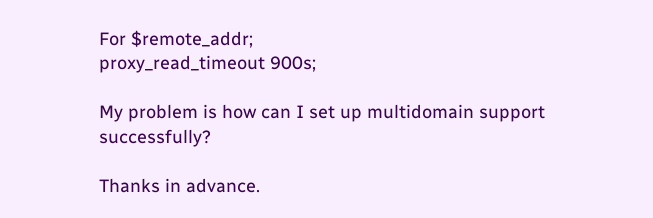For $remote_addr;
proxy_read_timeout 900s;

My problem is how can I set up multidomain support successfully?

Thanks in advance.